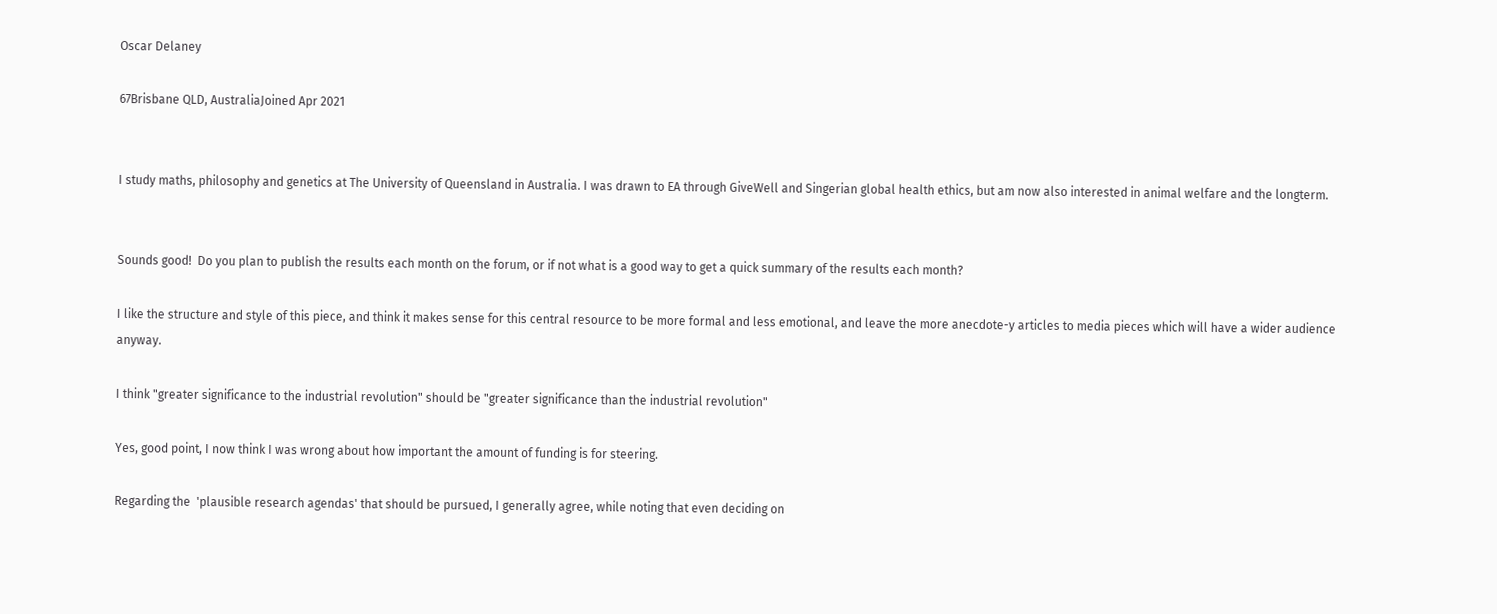Oscar Delaney

67Brisbane QLD, AustraliaJoined Apr 2021


I study maths, philosophy and genetics at The University of Queensland in Australia. I was drawn to EA through GiveWell and Singerian global health ethics, but am now also interested in animal welfare and the longterm.


Sounds good!  Do you plan to publish the results each month on the forum, or if not what is a good way to get a quick summary of the results each month?

I like the structure and style of this piece, and think it makes sense for this central resource to be more formal and less emotional, and leave the more anecdote-y articles to media pieces which will have a wider audience anyway.

I think "greater significance to the industrial revolution" should be "greater significance than the industrial revolution"

Yes, good point, I now think I was wrong about how important the amount of funding is for steering.

Regarding the  'plausible research agendas' that should be pursued, I generally agree, while noting that even deciding on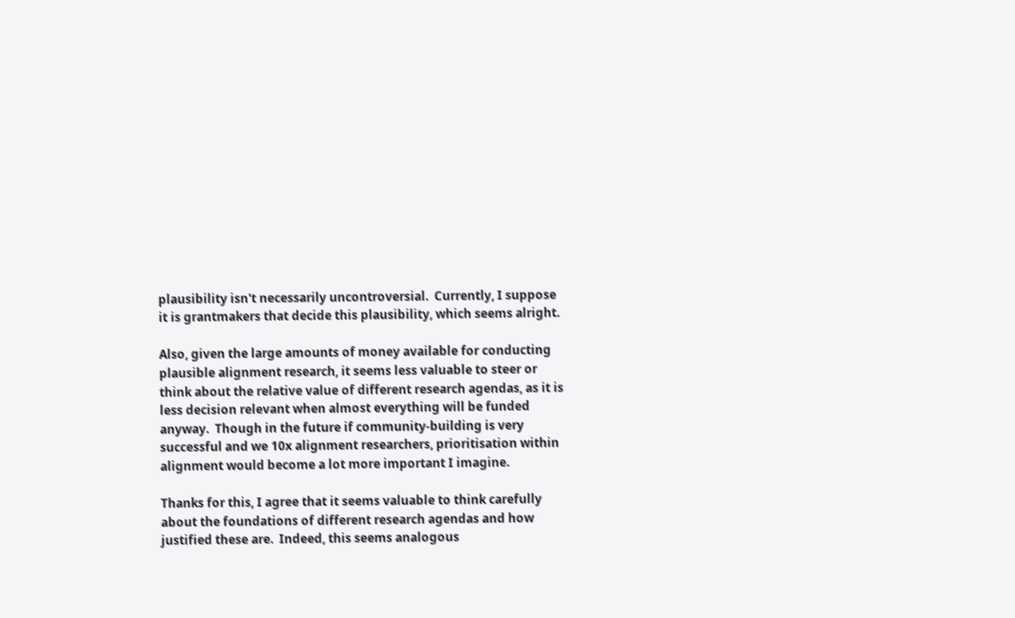plausibility isn't necessarily uncontroversial.  Currently, I suppose it is grantmakers that decide this plausibility, which seems alright.

Also, given the large amounts of money available for conducting plausible alignment research, it seems less valuable to steer or think about the relative value of different research agendas, as it is less decision relevant when almost everything will be funded anyway.  Though in the future if community-building is very successful and we 10x alignment researchers, prioritisation within alignment would become a lot more important I imagine.

Thanks for this, I agree that it seems valuable to think carefully about the foundations of different research agendas and how justified these are.  Indeed, this seems analogous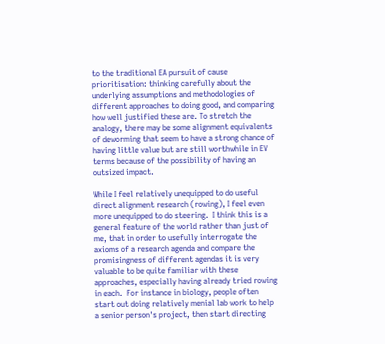to the traditional EA pursuit of cause prioritisation: thinking carefully about the underlying assumptions and methodologies of different approaches to doing good, and comparing how well justified these are. To stretch the analogy, there may be some alignment equivalents of deworming that seem to have a strong chance of having little value but are still worthwhile in EV terms because of the possibility of having an outsized impact.

While I feel relatively unequipped to do useful direct alignment research (rowing), I feel even more unequipped to do steering.  I think this is a general feature of the world rather than just of me, that in order to usefully interrogate the axioms of a research agenda and compare the promisingness of different agendas it is very valuable to be quite familiar with these approaches, especially having already tried rowing in each.  For instance in biology, people often start out doing relatively menial lab work to help a senior person's project, then start directing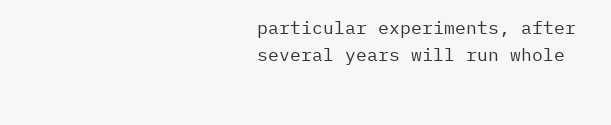particular experiments, after several years will run whole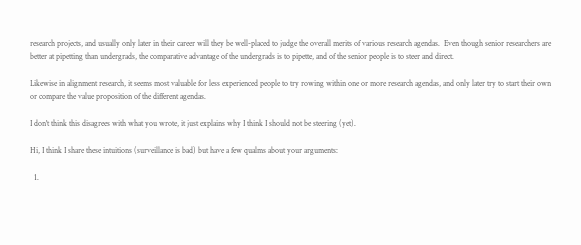research projects, and usually only later in their career will they be well-placed to judge the overall merits of various research agendas.  Even though senior researchers are better at pipetting than undergrads, the comparative advantage of the undergrads is to pipette, and of the senior people is to steer and direct.

Likewise in alignment research, it seems most valuable for less experienced people to try rowing within one or more research agendas, and only later try to start their own or compare the value proposition of the different agendas.

I don't think this disagrees with what you wrote, it just explains why I think I should not be steering (yet).

Hi, I think I share these intuitions (surveillance is bad) but have a few qualms about your arguments:

  1.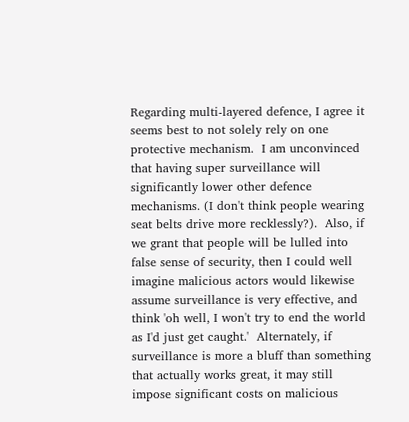Regarding multi-layered defence, I agree it seems best to not solely rely on one protective mechanism.  I am unconvinced that having super surveillance will significantly lower other defence mechanisms. (I don't think people wearing seat belts drive more recklessly?).  Also, if we grant that people will be lulled into false sense of security, then I could well imagine malicious actors would likewise assume surveillance is very effective, and think 'oh well, I won't try to end the world as I'd just get caught.'  Alternately, if surveillance is more a bluff than something that actually works great, it may still impose significant costs on malicious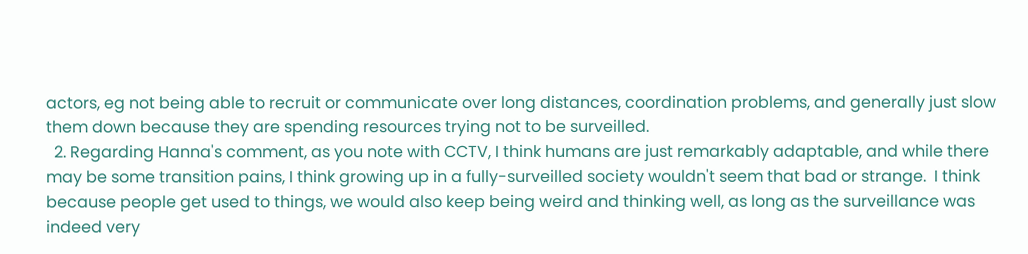actors, eg not being able to recruit or communicate over long distances, coordination problems, and generally just slow them down because they are spending resources trying not to be surveilled.
  2. Regarding Hanna's comment, as you note with CCTV, I think humans are just remarkably adaptable, and while there may be some transition pains, I think growing up in a fully-surveilled society wouldn't seem that bad or strange.  I think because people get used to things, we would also keep being weird and thinking well, as long as the surveillance was indeed very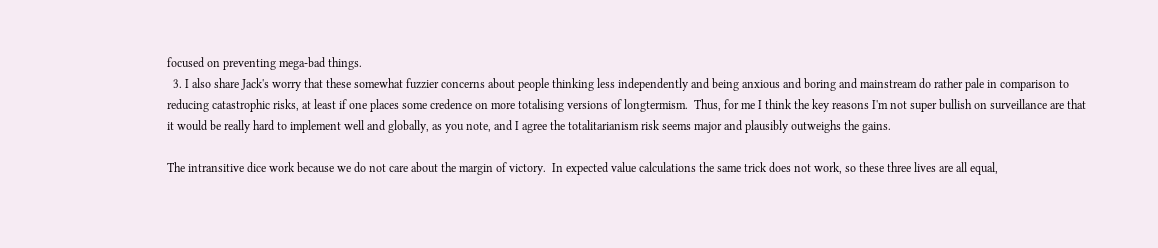focused on preventing mega-bad things.
  3. I also share Jack's worry that these somewhat fuzzier concerns about people thinking less independently and being anxious and boring and mainstream do rather pale in comparison to reducing catastrophic risks, at least if one places some credence on more totalising versions of longtermism.  Thus, for me I think the key reasons I'm not super bullish on surveillance are that it would be really hard to implement well and globally, as you note, and I agree the totalitarianism risk seems major and plausibly outweighs the gains.

The intransitive dice work because we do not care about the margin of victory.  In expected value calculations the same trick does not work, so these three lives are all equal,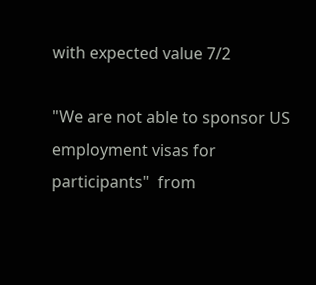with expected value 7/2

"We are not able to sponsor US employment visas for participants"  from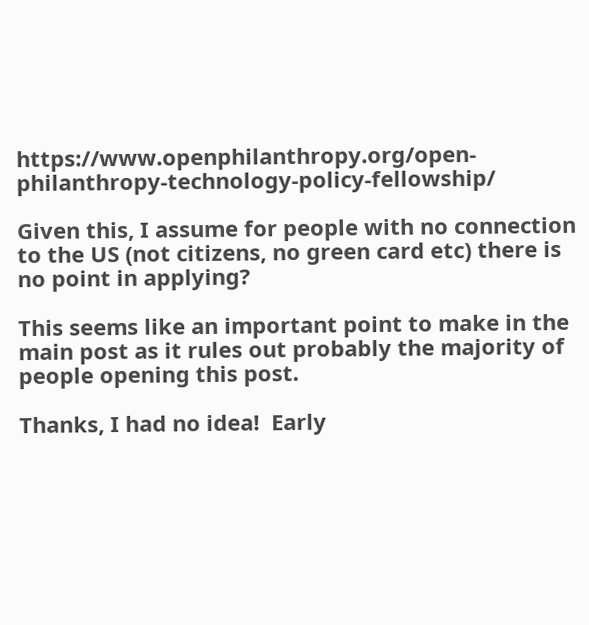https://www.openphilanthropy.org/open-philanthropy-technology-policy-fellowship/

Given this, I assume for people with no connection to the US (not citizens, no green card etc) there is no point in applying?

This seems like an important point to make in the main post as it rules out probably the majority of people opening this post.

Thanks, I had no idea!  Early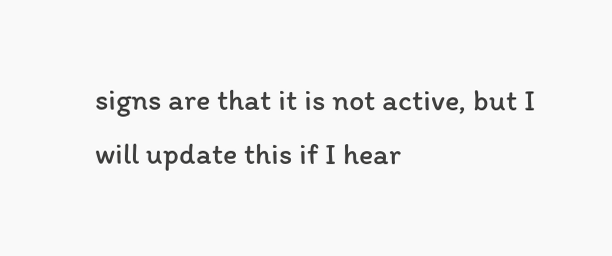signs are that it is not active, but I will update this if I hear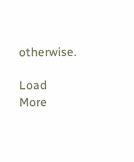otherwise.

Load More